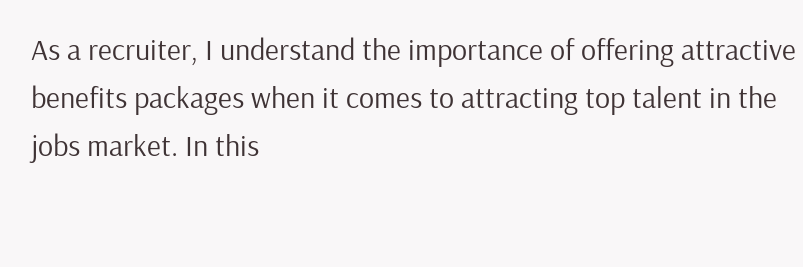As a recruiter, I understand the importance of offering attractive benefits packages when it comes to attracting top talent in the jobs market. In this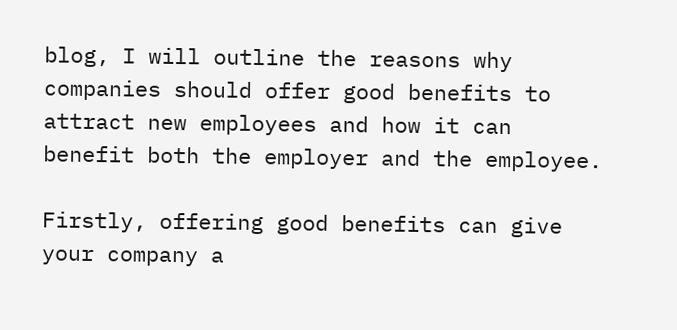blog, I will outline the reasons why companies should offer good benefits to attract new employees and how it can benefit both the employer and the employee.

Firstly, offering good benefits can give your company a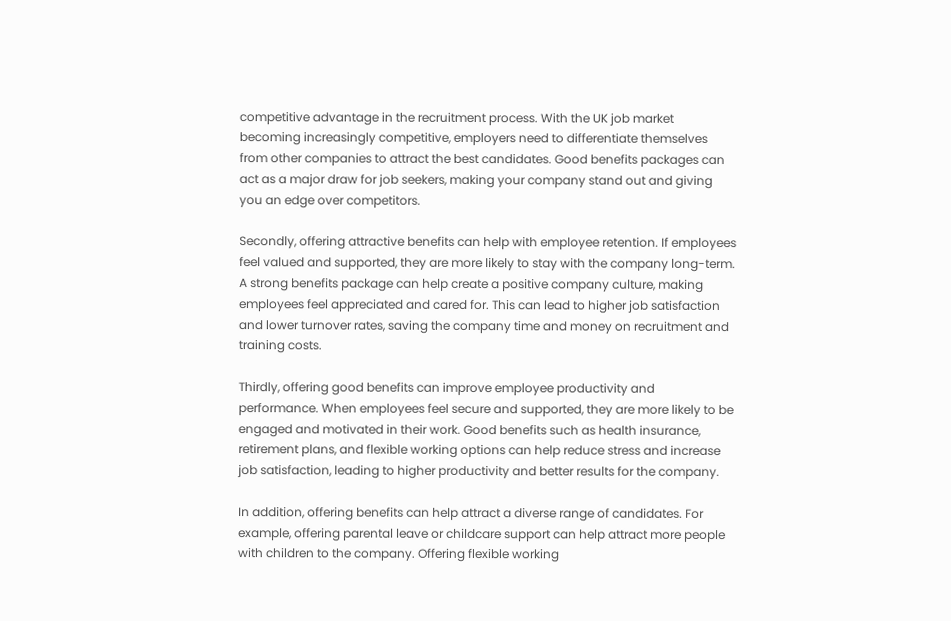competitive advantage in the recruitment process. With the UK job market becoming increasingly competitive, employers need to differentiate themselves from other companies to attract the best candidates. Good benefits packages can act as a major draw for job seekers, making your company stand out and giving you an edge over competitors.

Secondly, offering attractive benefits can help with employee retention. If employees feel valued and supported, they are more likely to stay with the company long-term. A strong benefits package can help create a positive company culture, making employees feel appreciated and cared for. This can lead to higher job satisfaction and lower turnover rates, saving the company time and money on recruitment and training costs.

Thirdly, offering good benefits can improve employee productivity and performance. When employees feel secure and supported, they are more likely to be engaged and motivated in their work. Good benefits such as health insurance, retirement plans, and flexible working options can help reduce stress and increase job satisfaction, leading to higher productivity and better results for the company.

In addition, offering benefits can help attract a diverse range of candidates. For example, offering parental leave or childcare support can help attract more people with children to the company. Offering flexible working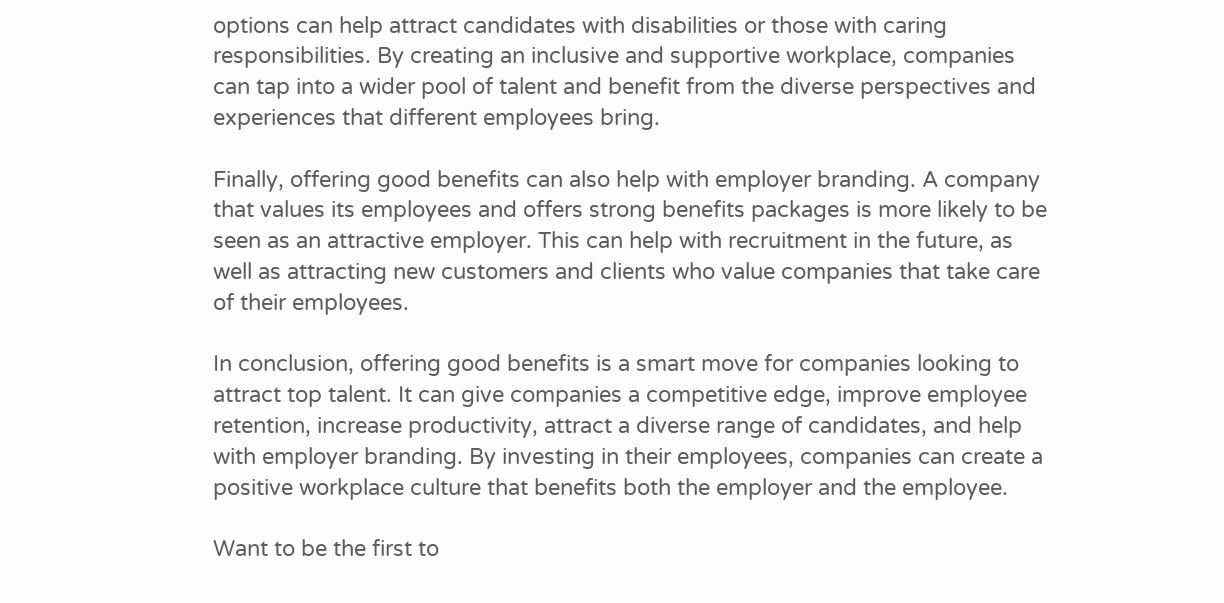options can help attract candidates with disabilities or those with caring responsibilities. By creating an inclusive and supportive workplace, companies can tap into a wider pool of talent and benefit from the diverse perspectives and experiences that different employees bring.

Finally, offering good benefits can also help with employer branding. A company that values its employees and offers strong benefits packages is more likely to be seen as an attractive employer. This can help with recruitment in the future, as well as attracting new customers and clients who value companies that take care of their employees.

In conclusion, offering good benefits is a smart move for companies looking to attract top talent. It can give companies a competitive edge, improve employee retention, increase productivity, attract a diverse range of candidates, and help with employer branding. By investing in their employees, companies can create a positive workplace culture that benefits both the employer and the employee.

Want to be the first to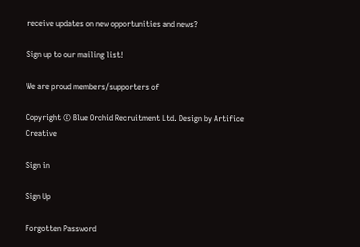receive updates on new opportunities and news?

Sign up to our mailing list!

We are proud members/supporters of

Copyright © Blue Orchid Recruitment Ltd. Design by Artifice Creative

Sign in

Sign Up

Forgotten Password